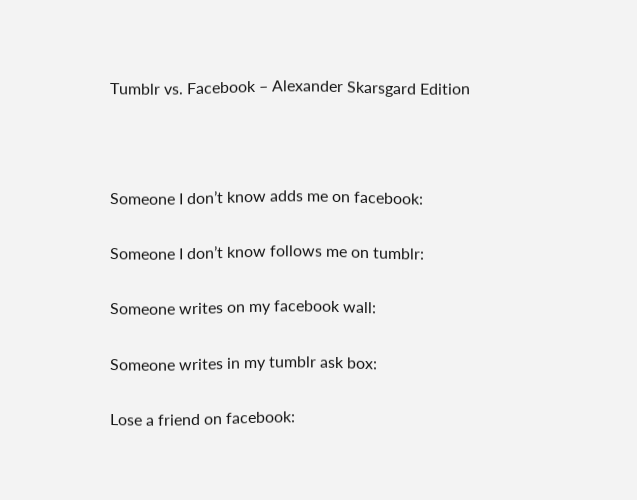Tumblr vs. Facebook – Alexander Skarsgard Edition



Someone I don’t know adds me on facebook:

Someone I don’t know follows me on tumblr:

Someone writes on my facebook wall:

Someone writes in my tumblr ask box:

Lose a friend on facebook: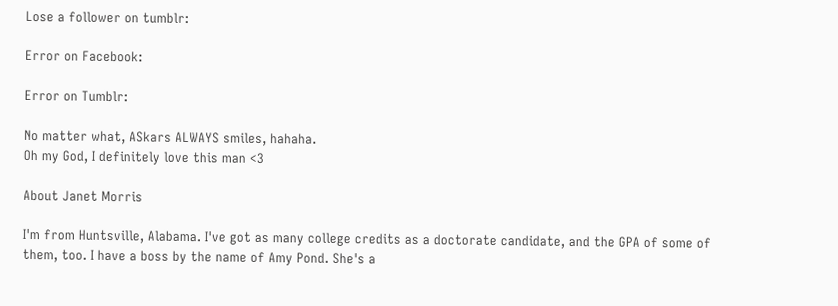Lose a follower on tumblr:

Error on Facebook:

Error on Tumblr:

No matter what, ASkars ALWAYS smiles, hahaha.
Oh my God, I definitely love this man <3

About Janet Morris

I'm from Huntsville, Alabama. I've got as many college credits as a doctorate candidate, and the GPA of some of them, too. I have a boss by the name of Amy Pond. She's a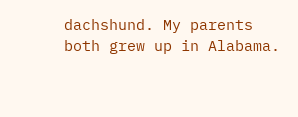dachshund. My parents both grew up in Alabama.